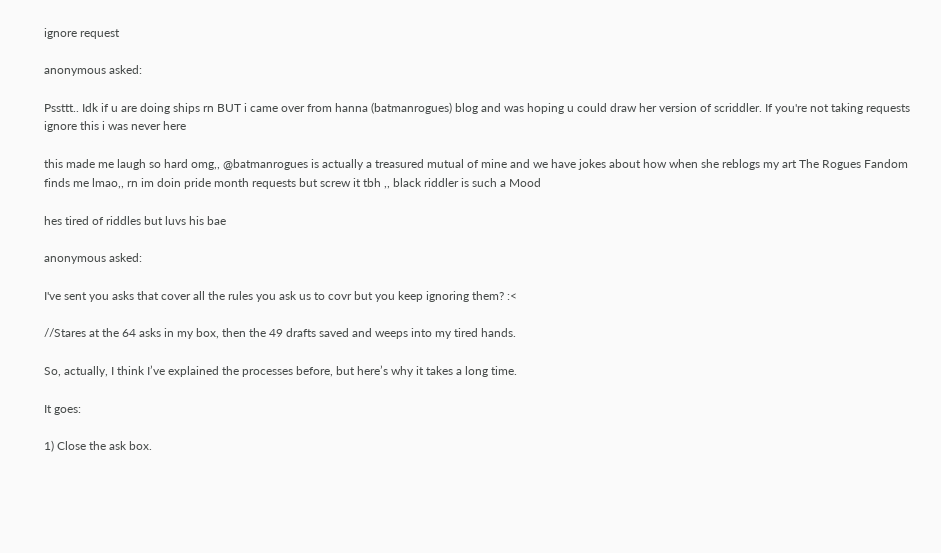ignore request

anonymous asked:

Pssttt.. Idk if u are doing ships rn BUT i came over from hanna (batmanrogues) blog and was hoping u could draw her version of scriddler. If you're not taking requests ignore this i was never here

this made me laugh so hard omg,, @batmanrogues is actually a treasured mutual of mine and we have jokes about how when she reblogs my art The Rogues Fandom finds me lmao,, rn im doin pride month requests but screw it tbh ,, black riddler is such a Mood

hes tired of riddles but luvs his bae

anonymous asked:

I've sent you asks that cover all the rules you ask us to covr but you keep ignoring them? :<

//Stares at the 64 asks in my box, then the 49 drafts saved and weeps into my tired hands.

So, actually, I think I’ve explained the processes before, but here’s why it takes a long time.

It goes:

1) Close the ask box.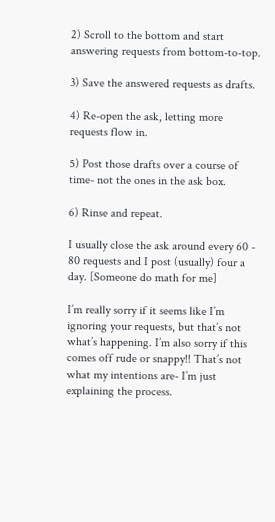2) Scroll to the bottom and start answering requests from bottom-to-top.

3) Save the answered requests as drafts.

4) Re-open the ask, letting more requests flow in.

5) Post those drafts over a course of time- not the ones in the ask box.

6) Rinse and repeat.

I usually close the ask around every 60 - 80 requests and I post (usually) four a day. [Someone do math for me]

I’m really sorry if it seems like I’m ignoring your requests, but that’s not what’s happening. I’m also sorry if this comes off rude or snappy!! That’s not what my intentions are- I’m just explaining the process.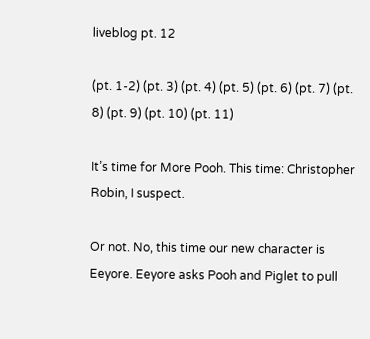liveblog pt. 12

(pt. 1-2) (pt. 3) (pt. 4) (pt. 5) (pt. 6) (pt. 7) (pt. 8) (pt. 9) (pt. 10) (pt. 11)

It’s time for More Pooh. This time: Christopher Robin, I suspect.

Or not. No, this time our new character is Eeyore. Eeyore asks Pooh and Piglet to pull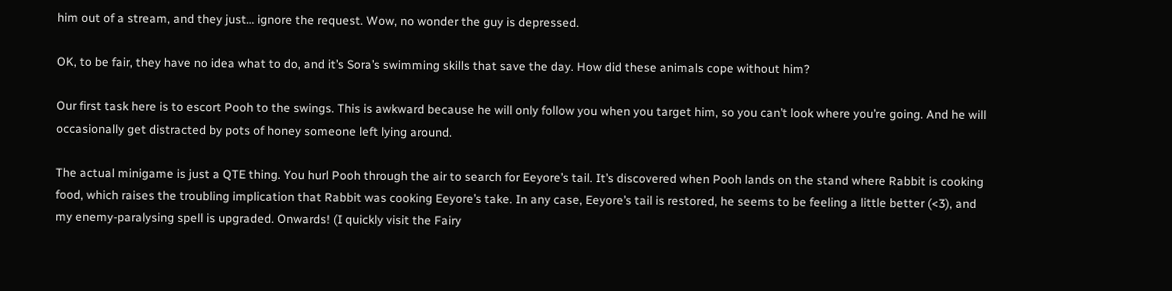him out of a stream, and they just… ignore the request. Wow, no wonder the guy is depressed.

OK, to be fair, they have no idea what to do, and it’s Sora’s swimming skills that save the day. How did these animals cope without him?

Our first task here is to escort Pooh to the swings. This is awkward because he will only follow you when you target him, so you can’t look where you’re going. And he will occasionally get distracted by pots of honey someone left lying around.

The actual minigame is just a QTE thing. You hurl Pooh through the air to search for Eeyore’s tail. It’s discovered when Pooh lands on the stand where Rabbit is cooking food, which raises the troubling implication that Rabbit was cooking Eeyore’s take. In any case, Eeyore’s tail is restored, he seems to be feeling a little better (<3), and my enemy-paralysing spell is upgraded. Onwards! (I quickly visit the Fairy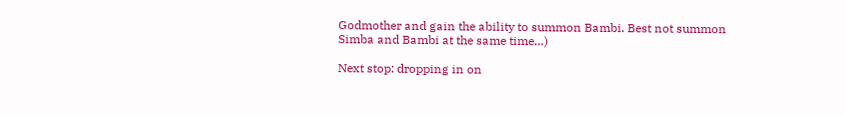Godmother and gain the ability to summon Bambi. Best not summon Simba and Bambi at the same time…)

Next stop: dropping in on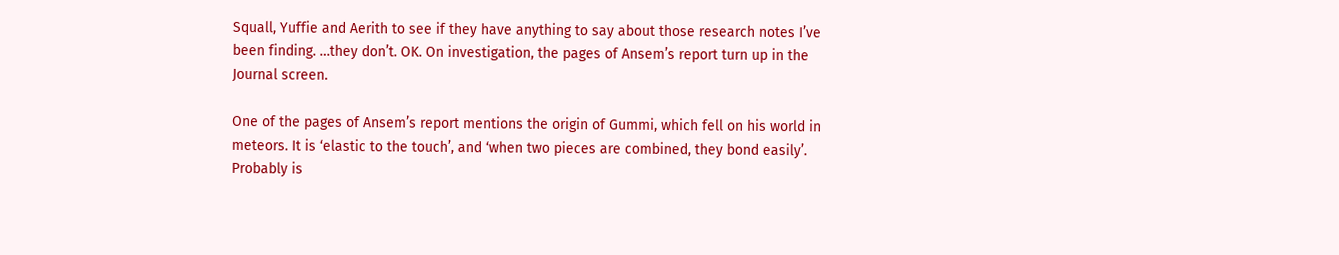Squall, Yuffie and Aerith to see if they have anything to say about those research notes I’ve been finding. …they don’t. OK. On investigation, the pages of Ansem’s report turn up in the Journal screen.

One of the pages of Ansem’s report mentions the origin of Gummi, which fell on his world in meteors. It is ‘elastic to the touch’, and ‘when two pieces are combined, they bond easily’. Probably is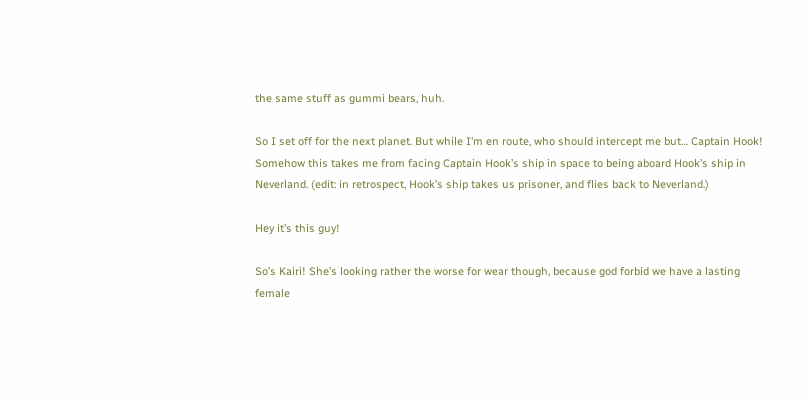the same stuff as gummi bears, huh.

So I set off for the next planet. But while I’m en route, who should intercept me but… Captain Hook! Somehow this takes me from facing Captain Hook’s ship in space to being aboard Hook’s ship in Neverland. (edit: in retrospect, Hook’s ship takes us prisoner, and flies back to Neverland.)

Hey it’s this guy!

So’s Kairi! She’s looking rather the worse for wear though, because god forbid we have a lasting female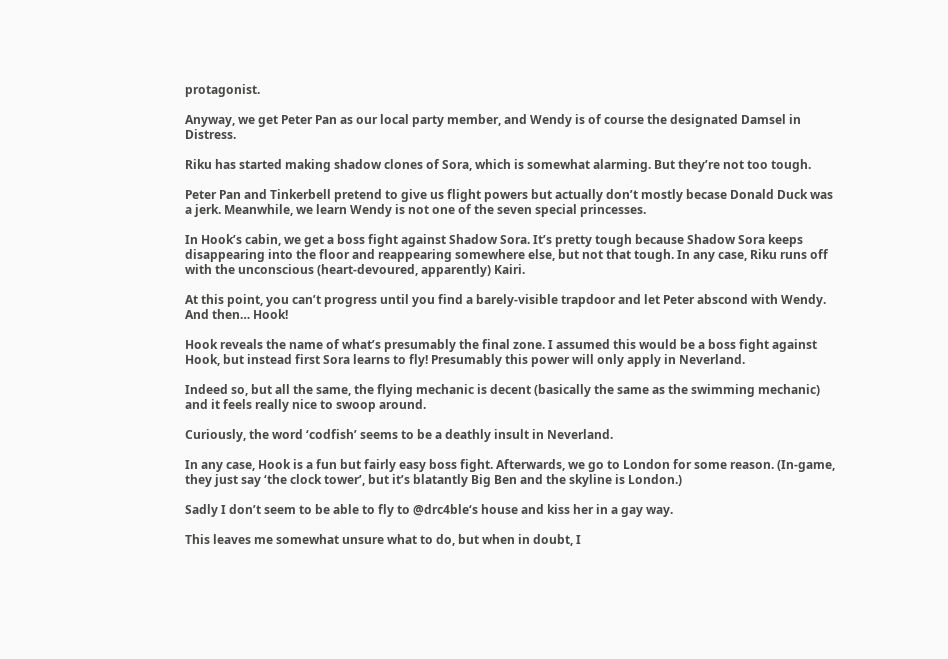protagonist.

Anyway, we get Peter Pan as our local party member, and Wendy is of course the designated Damsel in Distress.

Riku has started making shadow clones of Sora, which is somewhat alarming. But they’re not too tough.

Peter Pan and Tinkerbell pretend to give us flight powers but actually don’t mostly becase Donald Duck was a jerk. Meanwhile, we learn Wendy is not one of the seven special princesses.

In Hook’s cabin, we get a boss fight against Shadow Sora. It’s pretty tough because Shadow Sora keeps disappearing into the floor and reappearing somewhere else, but not that tough. In any case, Riku runs off with the unconscious (heart-devoured, apparently) Kairi.

At this point, you can’t progress until you find a barely-visible trapdoor and let Peter abscond with Wendy. And then… Hook!

Hook reveals the name of what’s presumably the final zone. I assumed this would be a boss fight against Hook, but instead first Sora learns to fly! Presumably this power will only apply in Neverland.

Indeed so, but all the same, the flying mechanic is decent (basically the same as the swimming mechanic) and it feels really nice to swoop around.

Curiously, the word ‘codfish’ seems to be a deathly insult in Neverland.

In any case, Hook is a fun but fairly easy boss fight. Afterwards, we go to London for some reason. (In-game, they just say ‘the clock tower’, but it’s blatantly Big Ben and the skyline is London.)

Sadly I don’t seem to be able to fly to @drc4ble‘s house and kiss her in a gay way.

This leaves me somewhat unsure what to do, but when in doubt, I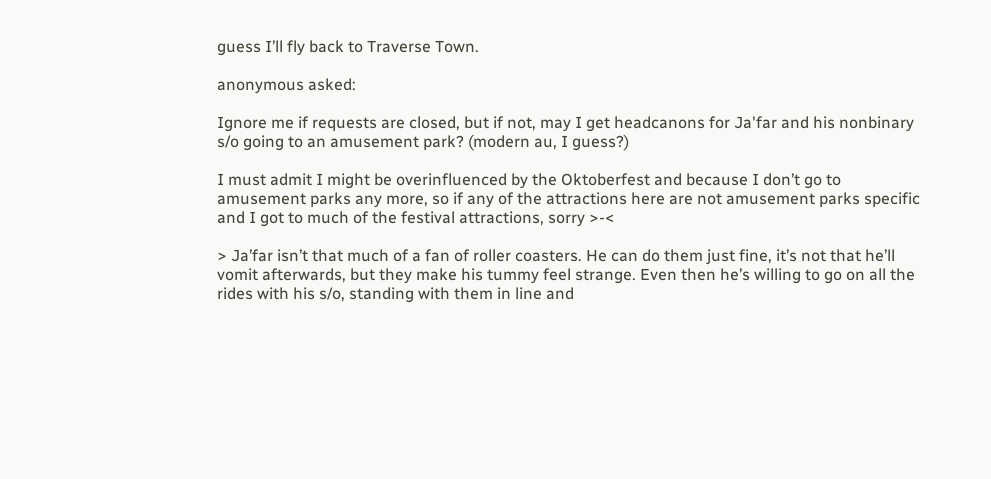guess I’ll fly back to Traverse Town.

anonymous asked:

Ignore me if requests are closed, but if not, may I get headcanons for Ja'far and his nonbinary s/o going to an amusement park? (modern au, I guess?)

I must admit I might be overinfluenced by the Oktoberfest and because I don’t go to amusement parks any more, so if any of the attractions here are not amusement parks specific and I got to much of the festival attractions, sorry >-<

> Ja’far isn’t that much of a fan of roller coasters. He can do them just fine, it’s not that he’ll vomit afterwards, but they make his tummy feel strange. Even then he’s willing to go on all the rides with his s/o, standing with them in line and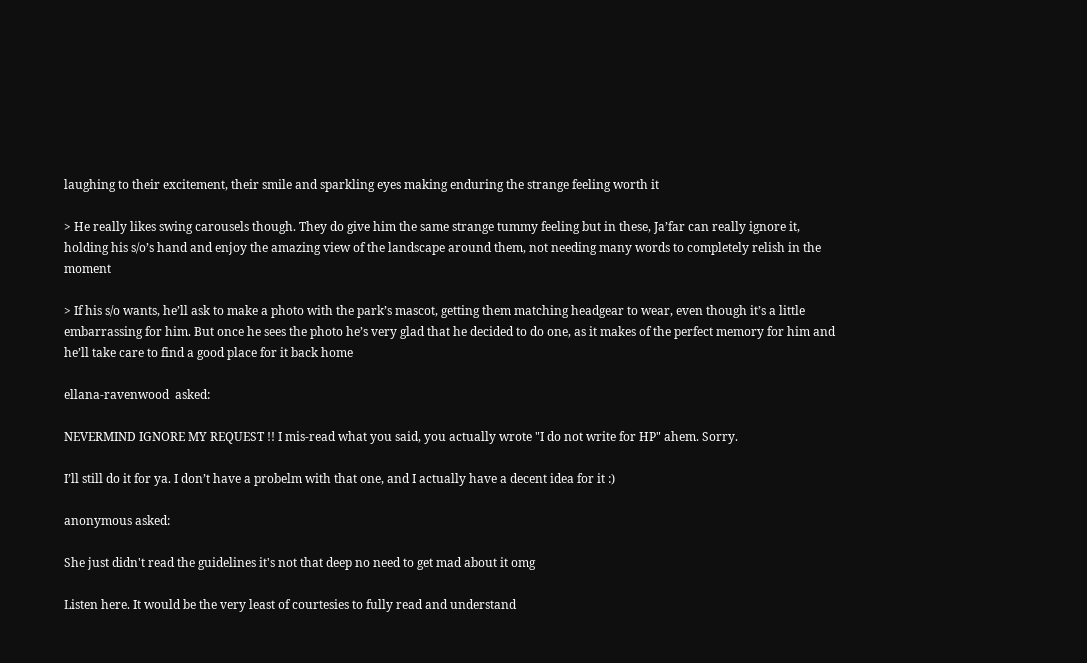laughing to their excitement, their smile and sparkling eyes making enduring the strange feeling worth it

> He really likes swing carousels though. They do give him the same strange tummy feeling but in these, Ja’far can really ignore it, holding his s/o’s hand and enjoy the amazing view of the landscape around them, not needing many words to completely relish in the moment

> If his s/o wants, he’ll ask to make a photo with the park’s mascot, getting them matching headgear to wear, even though it’s a little embarrassing for him. But once he sees the photo he’s very glad that he decided to do one, as it makes of the perfect memory for him and he’ll take care to find a good place for it back home

ellana-ravenwood  asked:

NEVERMIND IGNORE MY REQUEST !! I mis-read what you said, you actually wrote "I do not write for HP" ahem. Sorry.

I’ll still do it for ya. I don’t have a probelm with that one, and I actually have a decent idea for it :)

anonymous asked:

She just didn't read the guidelines it's not that deep no need to get mad about it omg

Listen here. It would be the very least of courtesies to fully read and understand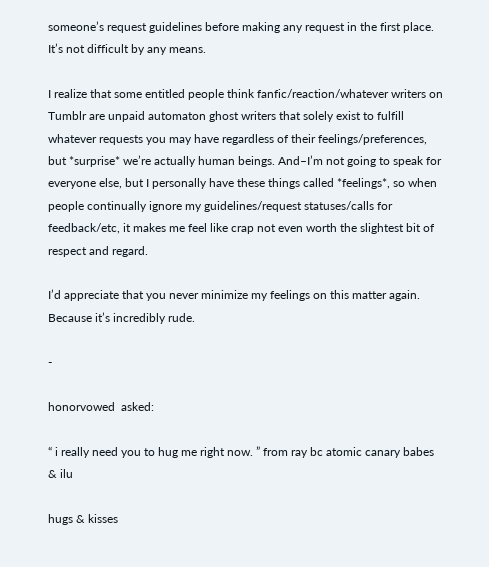someone’s request guidelines before making any request in the first place. It’s not difficult by any means.

I realize that some entitled people think fanfic/reaction/whatever writers on Tumblr are unpaid automaton ghost writers that solely exist to fulfill whatever requests you may have regardless of their feelings/preferences, but *surprise* we’re actually human beings. And–I’m not going to speak for everyone else, but I personally have these things called *feelings*, so when people continually ignore my guidelines/request statuses/calls for feedback/etc, it makes me feel like crap not even worth the slightest bit of respect and regard.

I’d appreciate that you never minimize my feelings on this matter again. Because it’s incredibly rude.

-

honorvowed  asked:

“ i really need you to hug me right now. ” from ray bc atomic canary babes & ilu

hugs & kisses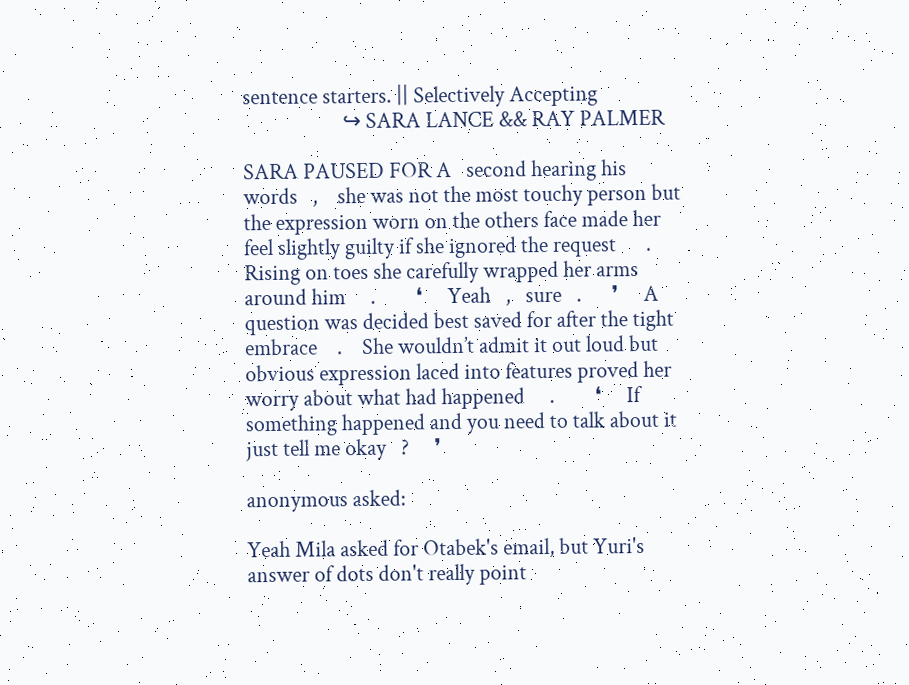sentence starters. || Selectively Accepting
                    ↪ SARA LANCE && RAY PALMER

SARA PAUSED FOR A   second hearing his words   ,    she was not the most touchy person but the expression worn on the others face made her feel slightly guilty if she ignored the request      .     Rising on toes she carefully wrapped her arms around him     .        ❛     Yeah   ,   sure   .      ❜     A question was decided best saved for after the tight embrace    .    She wouldn’t admit it out loud but obvious expression laced into features proved her worry about what had happened     .        ❛     If something happened and you need to talk about it just tell me okay   ?     ❜

anonymous asked:

Yeah Mila asked for Otabek's email, but Yuri's answer of dots don't really point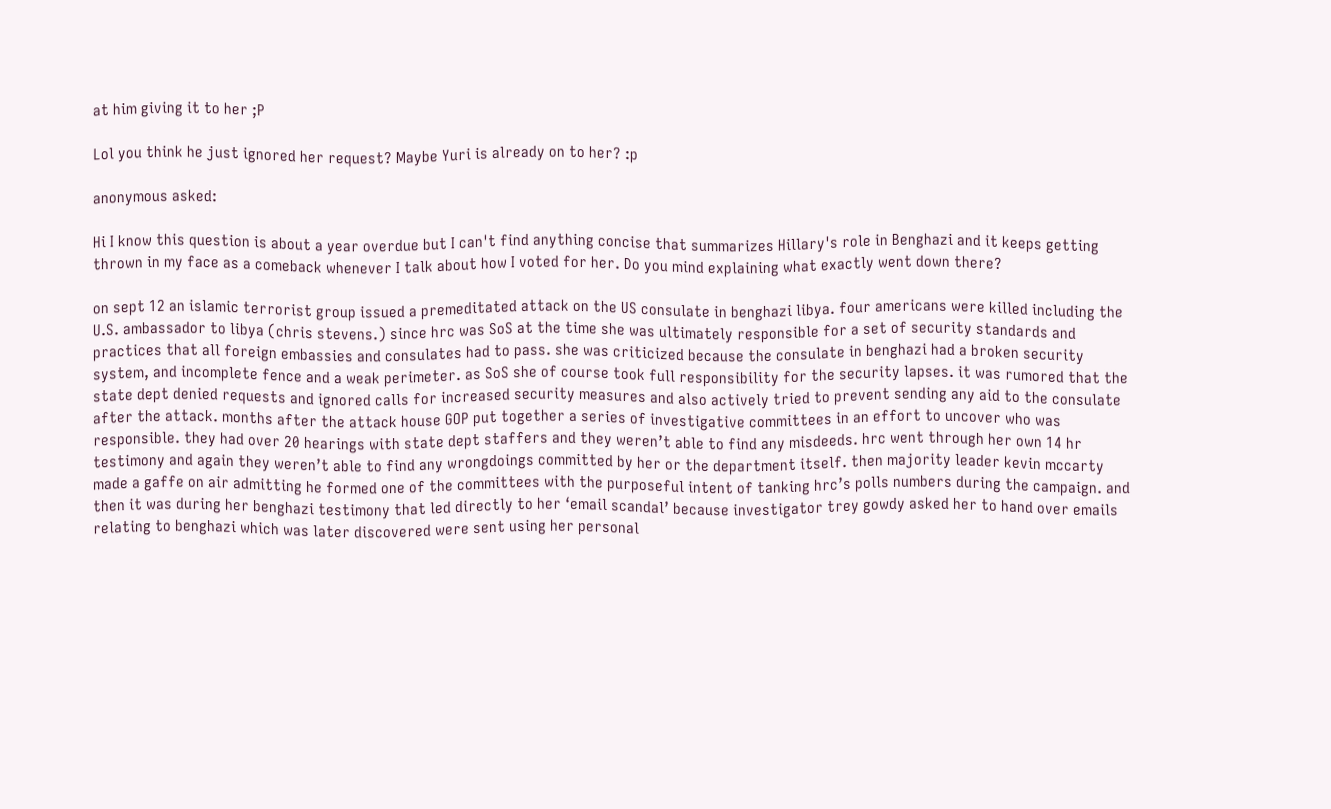at him giving it to her ;P

Lol you think he just ignored her request? Maybe Yuri is already on to her? :p

anonymous asked:

Hi I know this question is about a year overdue but I can't find anything concise that summarizes Hillary's role in Benghazi and it keeps getting thrown in my face as a comeback whenever I talk about how I voted for her. Do you mind explaining what exactly went down there?

on sept 12 an islamic terrorist group issued a premeditated attack on the US consulate in benghazi libya. four americans were killed including the U.S. ambassador to libya (chris stevens.) since hrc was SoS at the time she was ultimately responsible for a set of security standards and practices that all foreign embassies and consulates had to pass. she was criticized because the consulate in benghazi had a broken security system, and incomplete fence and a weak perimeter. as SoS she of course took full responsibility for the security lapses. it was rumored that the state dept denied requests and ignored calls for increased security measures and also actively tried to prevent sending any aid to the consulate after the attack. months after the attack house GOP put together a series of investigative committees in an effort to uncover who was responsible. they had over 20 hearings with state dept staffers and they weren’t able to find any misdeeds. hrc went through her own 14 hr testimony and again they weren’t able to find any wrongdoings committed by her or the department itself. then majority leader kevin mccarty made a gaffe on air admitting he formed one of the committees with the purposeful intent of tanking hrc’s polls numbers during the campaign. and then it was during her benghazi testimony that led directly to her ‘email scandal’ because investigator trey gowdy asked her to hand over emails relating to benghazi which was later discovered were sent using her personal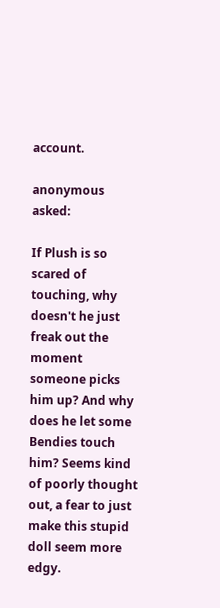account.

anonymous asked:

If Plush is so scared of touching, why doesn't he just freak out the moment someone picks him up? And why does he let some Bendies touch him? Seems kind of poorly thought out, a fear to just make this stupid doll seem more edgy.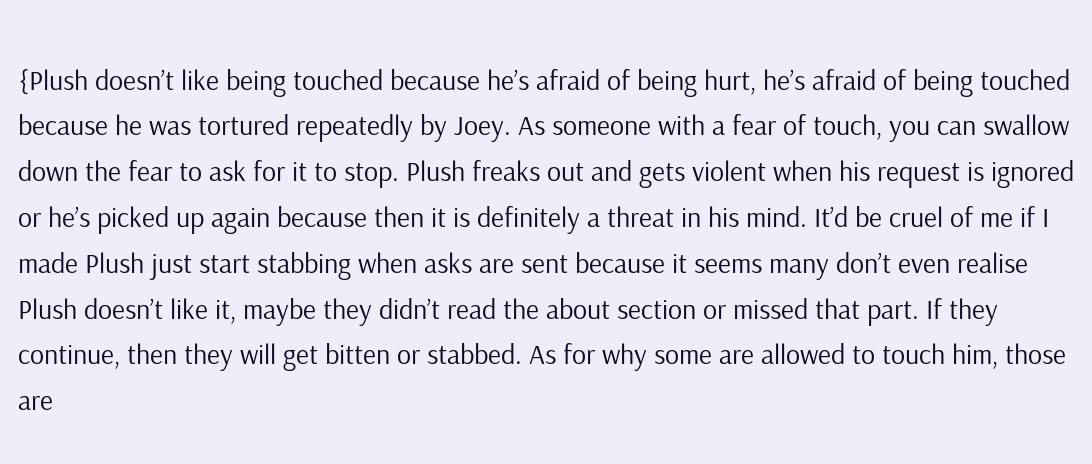{Plush doesn’t like being touched because he’s afraid of being hurt, he’s afraid of being touched because he was tortured repeatedly by Joey. As someone with a fear of touch, you can swallow down the fear to ask for it to stop. Plush freaks out and gets violent when his request is ignored or he’s picked up again because then it is definitely a threat in his mind. It’d be cruel of me if I made Plush just start stabbing when asks are sent because it seems many don’t even realise Plush doesn’t like it, maybe they didn’t read the about section or missed that part. If they continue, then they will get bitten or stabbed. As for why some are allowed to touch him, those are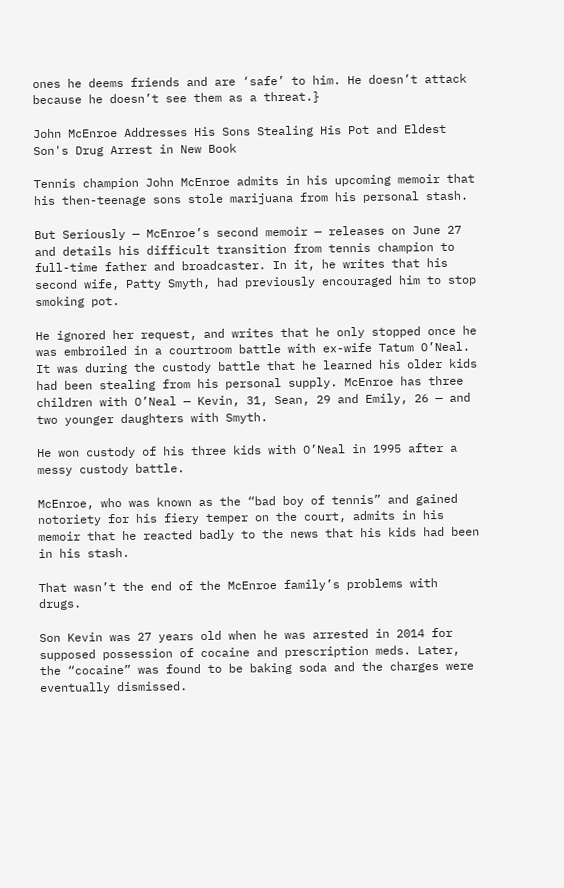ones he deems friends and are ‘safe’ to him. He doesn’t attack because he doesn’t see them as a threat.}

John McEnroe Addresses His Sons Stealing His Pot and Eldest Son's Drug Arrest in New Book

Tennis champion John McEnroe admits in his upcoming memoir that his then-teenage sons stole marijuana from his personal stash.

But Seriously — McEnroe’s second memoir — releases on June 27 and details his difficult transition from tennis champion to full-time father and broadcaster. In it, he writes that his second wife, Patty Smyth, had previously encouraged him to stop smoking pot.

He ignored her request, and writes that he only stopped once he was embroiled in a courtroom battle with ex-wife Tatum O’Neal. It was during the custody battle that he learned his older kids had been stealing from his personal supply. McEnroe has three children with O’Neal — Kevin, 31, Sean, 29 and Emily, 26 — and two younger daughters with Smyth.

He won custody of his three kids with O’Neal in 1995 after a messy custody battle.

McEnroe, who was known as the “bad boy of tennis” and gained notoriety for his fiery temper on the court, admits in his memoir that he reacted badly to the news that his kids had been in his stash.

That wasn’t the end of the McEnroe family’s problems with drugs.

Son Kevin was 27 years old when he was arrested in 2014 for supposed possession of cocaine and prescription meds. Later, the “cocaine” was found to be baking soda and the charges were eventually dismissed.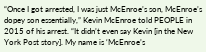“Once I got arrested, I was just McEnroe’s son, McEnroe’s dopey son essentially,” Kevin McEnroe told PEOPLE in 2015 of his arrest. “It didn’t even say Kevin [in the New York Post story]. My name is ‘McEnroe’s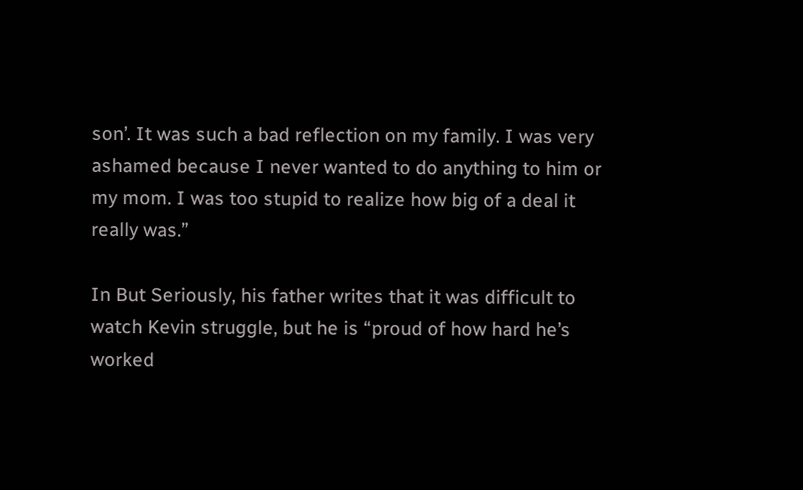son’. It was such a bad reflection on my family. I was very ashamed because I never wanted to do anything to him or my mom. I was too stupid to realize how big of a deal it really was.”

In But Seriously, his father writes that it was difficult to watch Kevin struggle, but he is “proud of how hard he’s worked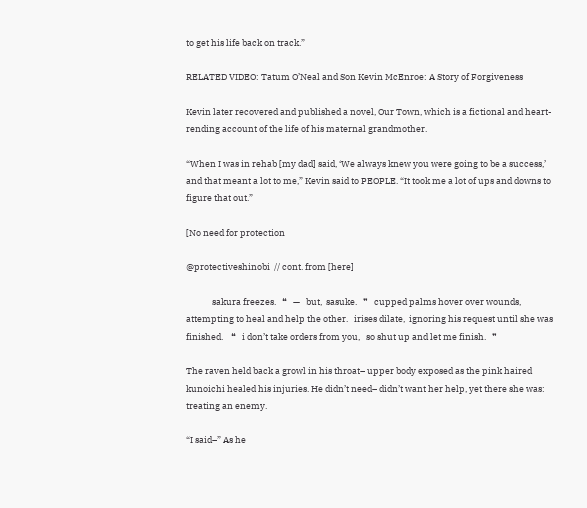to get his life back on track.”

RELATED VIDEO: Tatum O’Neal and Son Kevin McEnroe: A Story of Forgiveness

Kevin later recovered and published a novel, Our Town, which is a fictional and heart-rending account of the life of his maternal grandmother.

“When I was in rehab [my dad] said, ‘We always knew you were going to be a success,’ and that meant a lot to me,” Kevin said to PEOPLE. “It took me a lot of ups and downs to figure that out.”

[No need for protection

@protectiveshinobi  // cont. from [here]

             sakura freezes.   ❝   —   but,  sasuke.   ❞   cupped palms hover over wounds,  attempting to heal and help the other.   irises dilate,  ignoring his request until she was finished.    ❝   i don’t take orders from you,   so shut up and let me finish.   ❞

The raven held back a growl in his throat– upper body exposed as the pink haired kunoichi healed his injuries. He didn’t need– didn’t want her help, yet there she was: treating an enemy.

“I said–” As he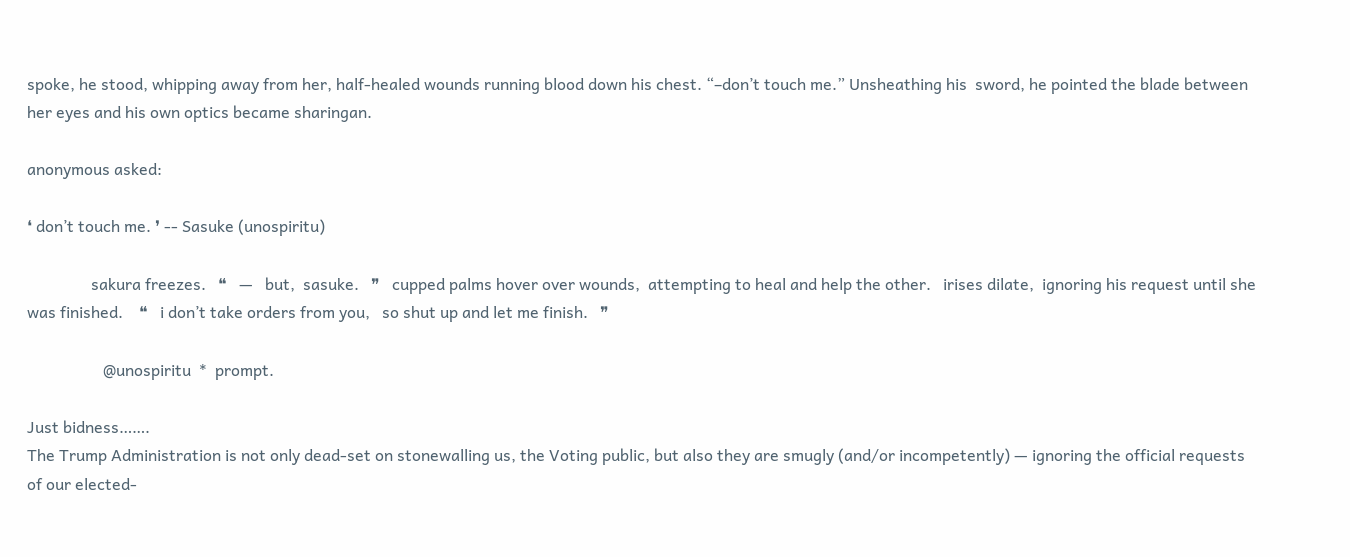spoke, he stood, whipping away from her, half-healed wounds running blood down his chest. “–don’t touch me.” Unsheathing his  sword, he pointed the blade between her eyes and his own optics became sharingan.

anonymous asked:

❛ don’t touch me. ❜ -- Sasuke (unospiritu)

                sakura freezes.   ❝   —   but,  sasuke.   ❞   cupped palms hover over wounds,  attempting to heal and help the other.   irises dilate,  ignoring his request until she was finished.    ❝   i don’t take orders from you,   so shut up and let me finish.   ❞

                   @unospiritu  *  prompt.

Just bidness…….
The Trump Administration is not only dead-set on stonewalling us, the Voting public, but also they are smugly (and/or incompetently) — ignoring the official requests of our elected-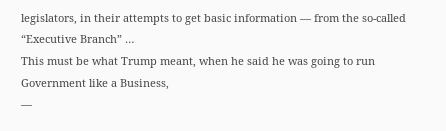legislators, in their attempts to get basic information — from the so-called “Executive Branch” …
This must be what Trump meant, when he said he was going to run Government like a Business,
—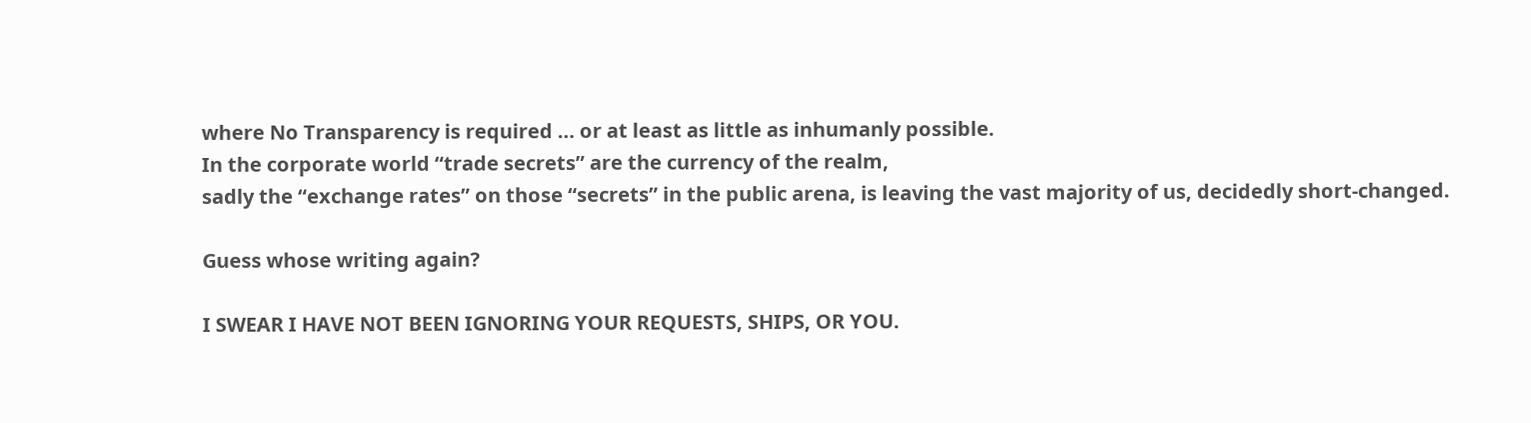where No Transparency is required … or at least as little as inhumanly possible.
In the corporate world “trade secrets” are the currency of the realm,
sadly the “exchange rates” on those “secrets” in the public arena, is leaving the vast majority of us, decidedly short-changed.

Guess whose writing again?

I SWEAR I HAVE NOT BEEN IGNORING YOUR REQUESTS, SHIPS, OR YOU.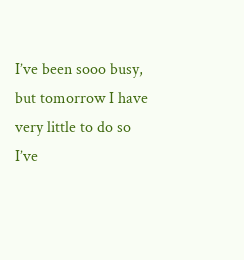I’ve been sooo busy, but tomorrow I have very little to do so I’ve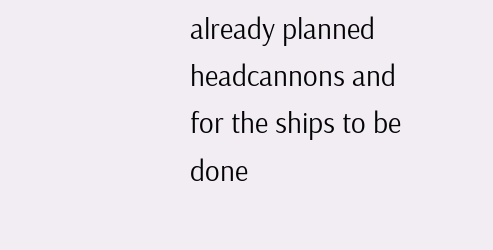already planned headcannons and for the ships to be done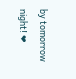by tomorrow night! ❤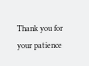Thank you for your patience